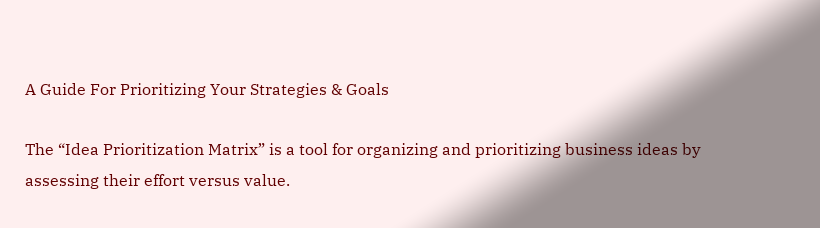A Guide For Prioritizing Your Strategies & Goals

The “Idea Prioritization Matrix” is a tool for organizing and prioritizing business ideas by
assessing their effort versus value.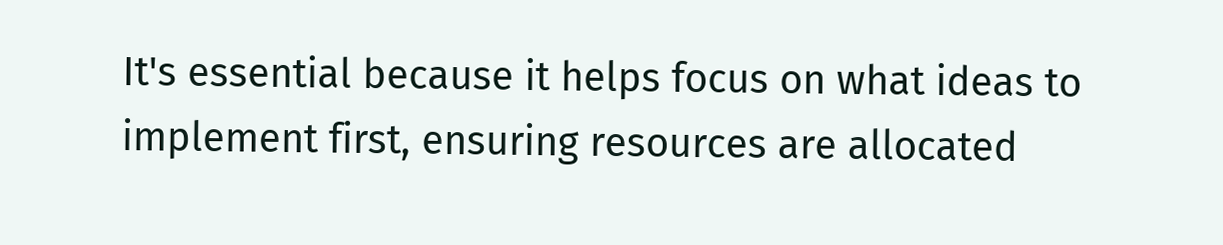It's essential because it helps focus on what ideas to implement first, ensuring resources are allocated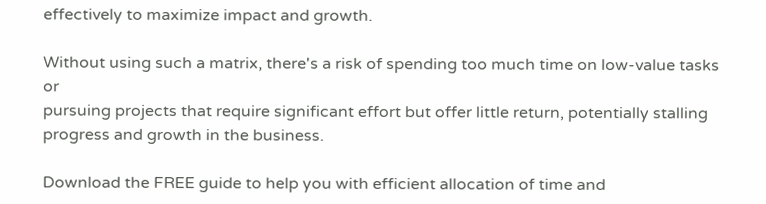effectively to maximize impact and growth.

Without using such a matrix, there's a risk of spending too much time on low-value tasks or
pursuing projects that require significant effort but offer little return, potentially stalling progress and growth in the business.

Download the FREE guide to help you with efficient allocation of time and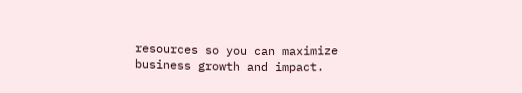resources so you can maximize business growth and impact.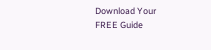Download Your FREE Guide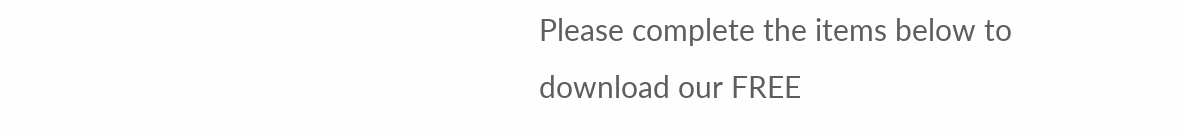Please complete the items below to download our FREE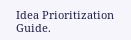Idea Prioritization Guide.